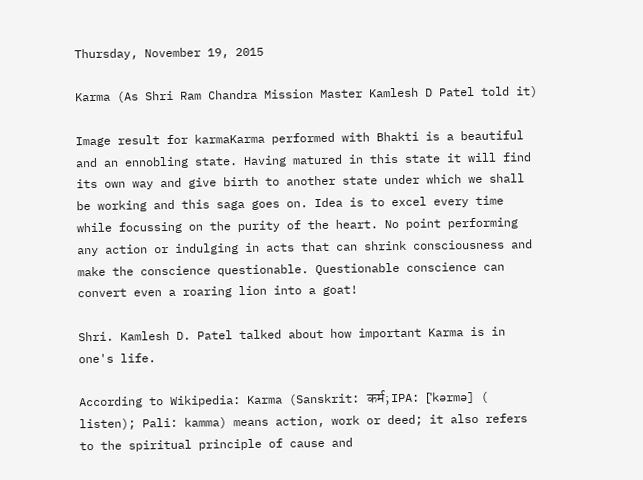Thursday, November 19, 2015

Karma (As Shri Ram Chandra Mission Master Kamlesh D Patel told it)

Image result for karmaKarma performed with Bhakti is a beautiful and an ennobling state. Having matured in this state it will find its own way and give birth to another state under which we shall be working and this saga goes on. Idea is to excel every time while focussing on the purity of the heart. No point performing any action or indulging in acts that can shrink consciousness and make the conscience questionable. Questionable conscience can convert even a roaring lion into a goat!

Shri. Kamlesh D. Patel talked about how important Karma is in one's life.

According to Wikipedia: Karma (Sanskrit: कर्म; IPA: [ˈkərmə] ( listen); Pali: kamma) means action, work or deed; it also refers to the spiritual principle of cause and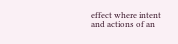effect where intent and actions of an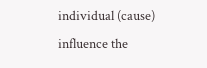individual (cause) influence the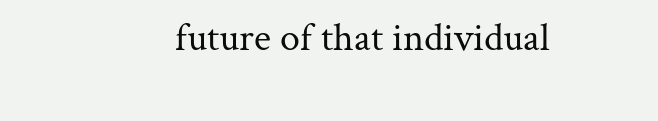future of that individual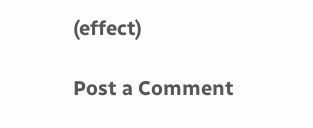(effect)

Post a Comment